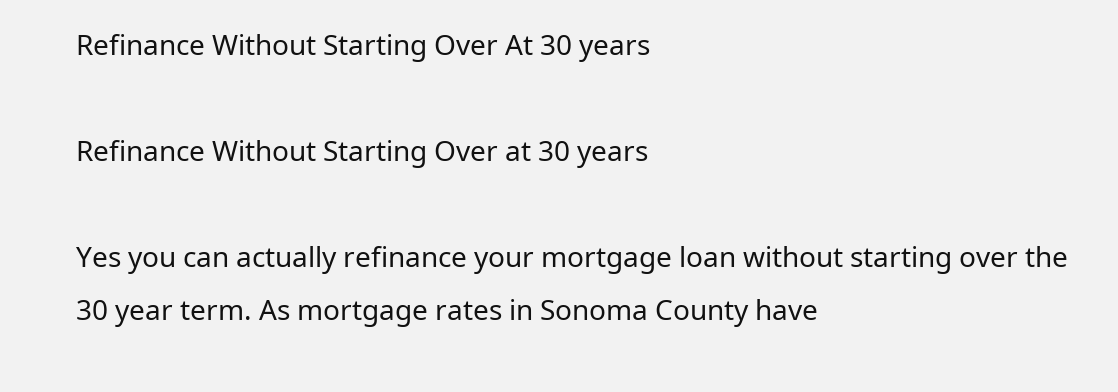Refinance Without Starting Over At 30 years

Refinance Without Starting Over at 30 years

Yes you can actually refinance your mortgage loan without starting over the 30 year term. As mortgage rates in Sonoma County have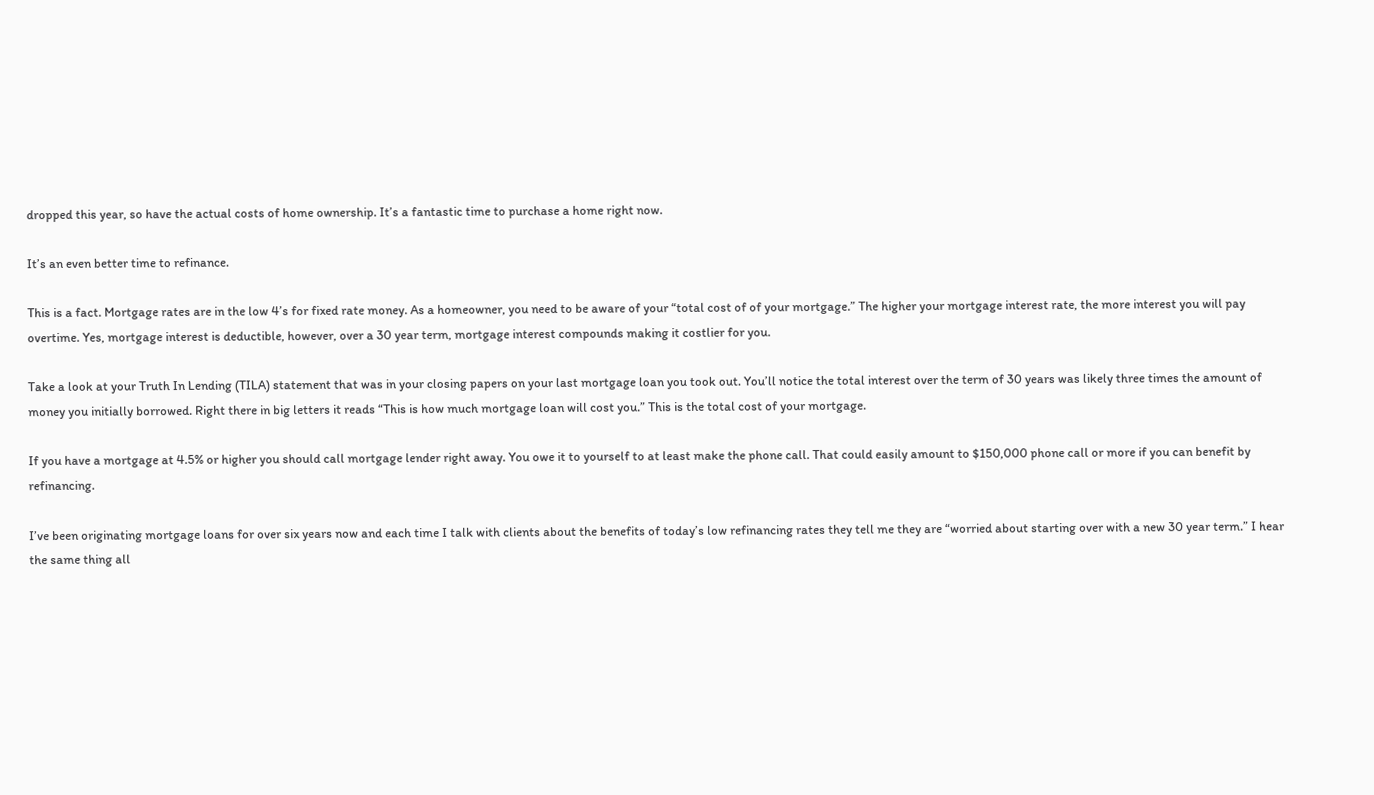dropped this year, so have the actual costs of home ownership. It’s a fantastic time to purchase a home right now.

It’s an even better time to refinance.

This is a fact. Mortgage rates are in the low 4’s for fixed rate money. As a homeowner, you need to be aware of your “total cost of of your mortgage.” The higher your mortgage interest rate, the more interest you will pay overtime. Yes, mortgage interest is deductible, however, over a 30 year term, mortgage interest compounds making it costlier for you.

Take a look at your Truth In Lending (TILA) statement that was in your closing papers on your last mortgage loan you took out. You’ll notice the total interest over the term of 30 years was likely three times the amount of money you initially borrowed. Right there in big letters it reads “This is how much mortgage loan will cost you.” This is the total cost of your mortgage.

If you have a mortgage at 4.5% or higher you should call mortgage lender right away. You owe it to yourself to at least make the phone call. That could easily amount to $150,000 phone call or more if you can benefit by refinancing.

I’ve been originating mortgage loans for over six years now and each time I talk with clients about the benefits of today’s low refinancing rates they tell me they are “worried about starting over with a new 30 year term.” I hear the same thing all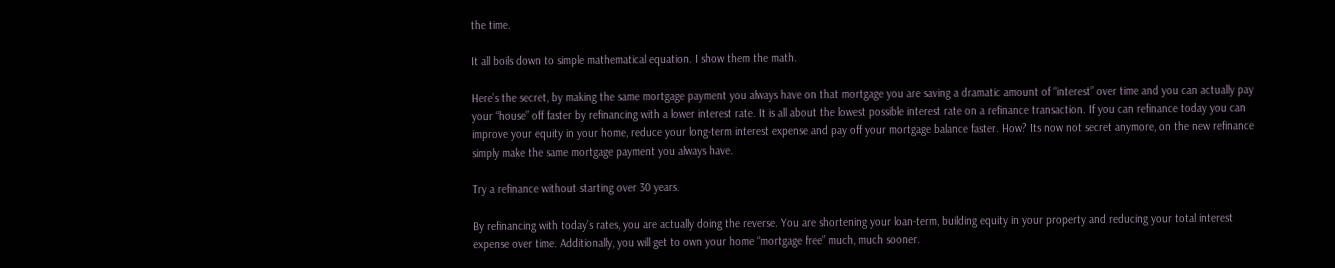the time.

It all boils down to simple mathematical equation. I show them the math.

Here’s the secret, by making the same mortgage payment you always have on that mortgage you are saving a dramatic amount of “interest” over time and you can actually pay your “house” off faster by refinancing with a lower interest rate. It is all about the lowest possible interest rate on a refinance transaction. If you can refinance today you can improve your equity in your home, reduce your long-term interest expense and pay off your mortgage balance faster. How? Its now not secret anymore, on the new refinance simply make the same mortgage payment you always have.

Try a refinance without starting over 30 years.

By refinancing with today’s rates, you are actually doing the reverse. You are shortening your loan-term, building equity in your property and reducing your total interest expense over time. Additionally, you will get to own your home “mortgage free” much, much sooner.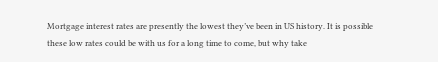Mortgage interest rates are presently the lowest they’ve been in US history. It is possible these low rates could be with us for a long time to come, but why take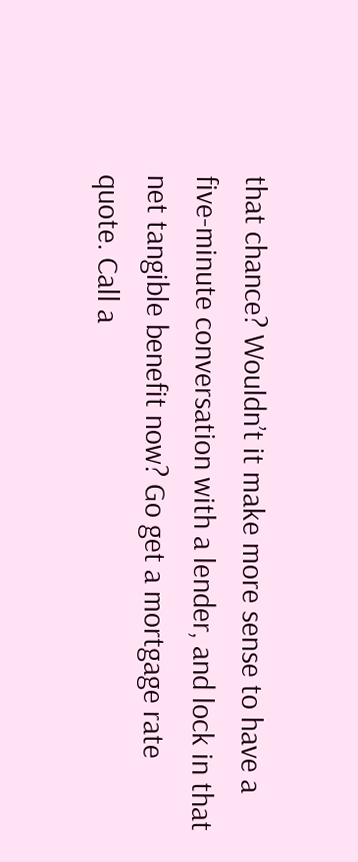that chance? Wouldn’t it make more sense to have a five-minute conversation with a lender, and lock in that net tangible benefit now? Go get a mortgage rate quote. Call a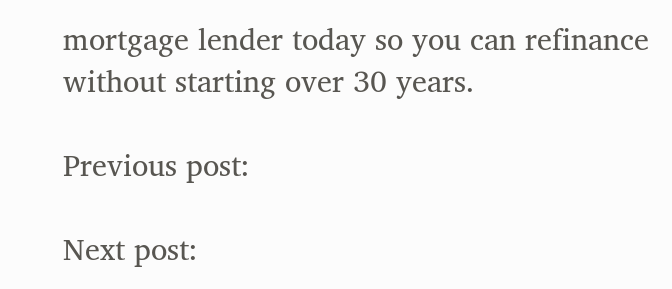mortgage lender today so you can refinance without starting over 30 years.

Previous post:

Next post: